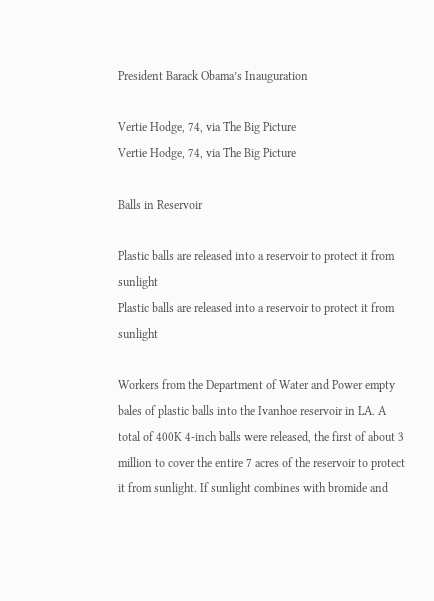President Barack Obama’s Inauguration

Vertie Hodge, 74, via The Big Picture
Vertie Hodge, 74, via The Big Picture

Balls in Reservoir

Plastic balls are released into a reservoir to protect it from sunlight
Plastic balls are released into a reservoir to protect it from sunlight

Workers from the Department of Water and Power empty bales of plastic balls into the Ivanhoe reservoir in LA. A total of 400K 4-inch balls were released, the first of about 3 million to cover the entire 7 acres of the reservoir to protect it from sunlight. If sunlight combines with bromide and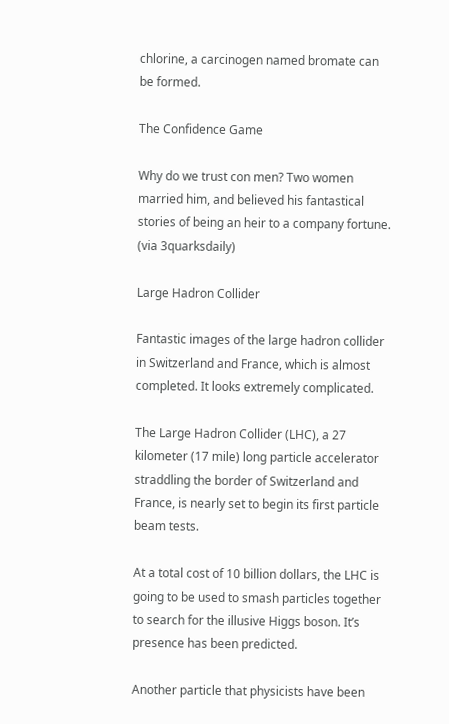chlorine, a carcinogen named bromate can be formed.

The Confidence Game

Why do we trust con men? Two women married him, and believed his fantastical stories of being an heir to a company fortune. (via 3quarksdaily)

Large Hadron Collider

Fantastic images of the large hadron collider in Switzerland and France, which is almost completed. It looks extremely complicated.

The Large Hadron Collider (LHC), a 27 kilometer (17 mile) long particle accelerator straddling the border of Switzerland and France, is nearly set to begin its first particle beam tests.

At a total cost of 10 billion dollars, the LHC is going to be used to smash particles together to search for the illusive Higgs boson. It’s presence has been predicted.

Another particle that physicists have been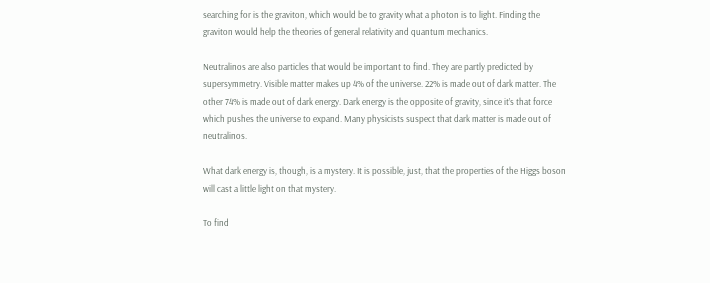searching for is the graviton, which would be to gravity what a photon is to light. Finding the graviton would help the theories of general relativity and quantum mechanics.

Neutralinos are also particles that would be important to find. They are partly predicted by supersymmetry. Visible matter makes up 4% of the universe. 22% is made out of dark matter. The other 74% is made out of dark energy. Dark energy is the opposite of gravity, since it’s that force which pushes the universe to expand. Many physicists suspect that dark matter is made out of neutralinos.

What dark energy is, though, is a mystery. It is possible, just, that the properties of the Higgs boson will cast a little light on that mystery.

To find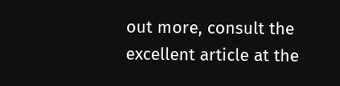out more, consult the excellent article at the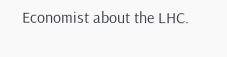Economist about the LHC.